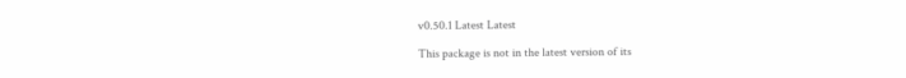v0.50.1 Latest Latest

This package is not in the latest version of its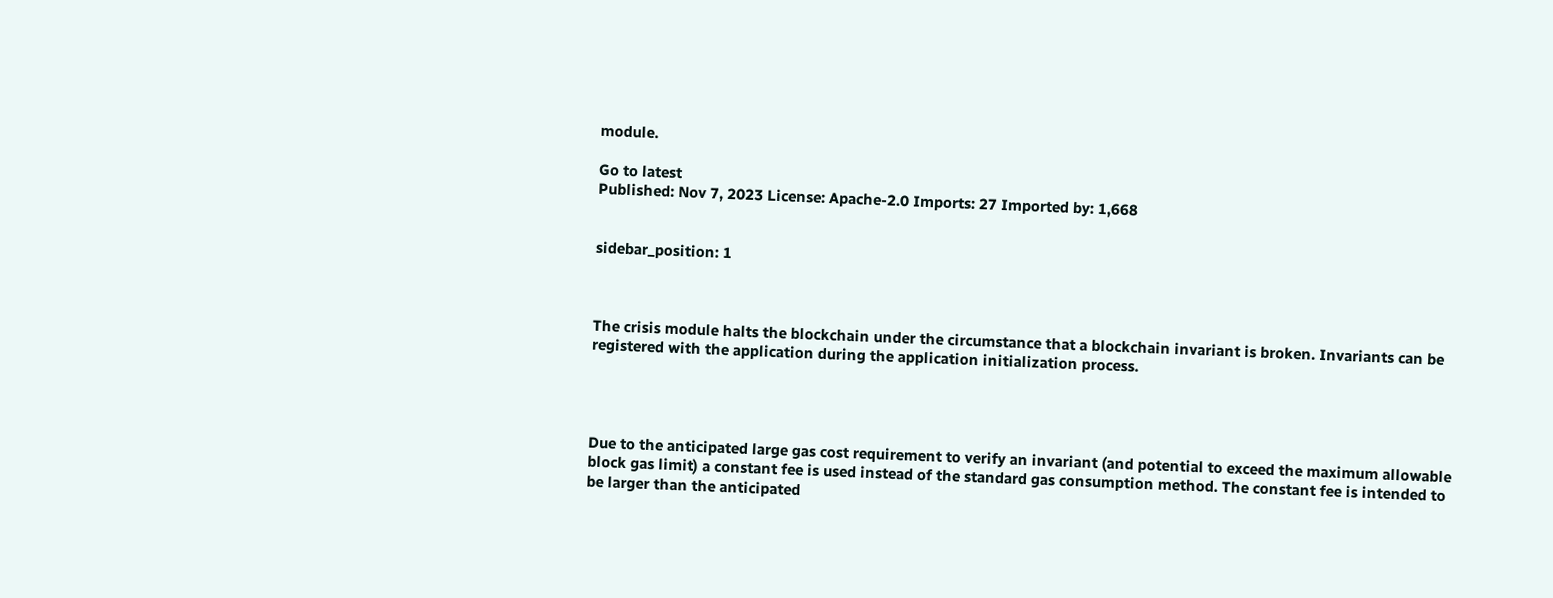module.

Go to latest
Published: Nov 7, 2023 License: Apache-2.0 Imports: 27 Imported by: 1,668


sidebar_position: 1



The crisis module halts the blockchain under the circumstance that a blockchain invariant is broken. Invariants can be registered with the application during the application initialization process.




Due to the anticipated large gas cost requirement to verify an invariant (and potential to exceed the maximum allowable block gas limit) a constant fee is used instead of the standard gas consumption method. The constant fee is intended to be larger than the anticipated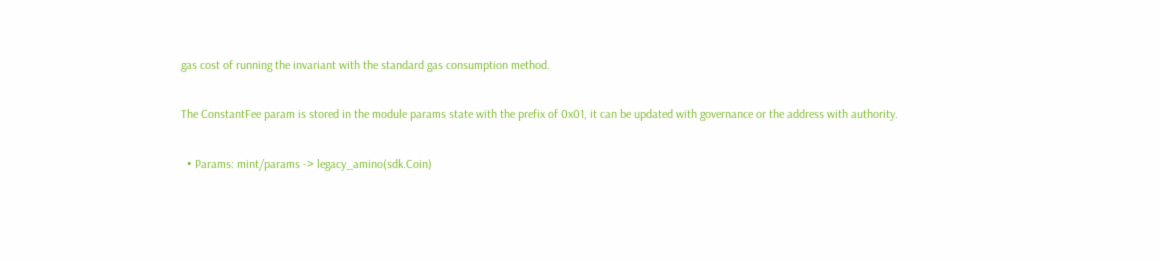gas cost of running the invariant with the standard gas consumption method.

The ConstantFee param is stored in the module params state with the prefix of 0x01, it can be updated with governance or the address with authority.

  • Params: mint/params -> legacy_amino(sdk.Coin)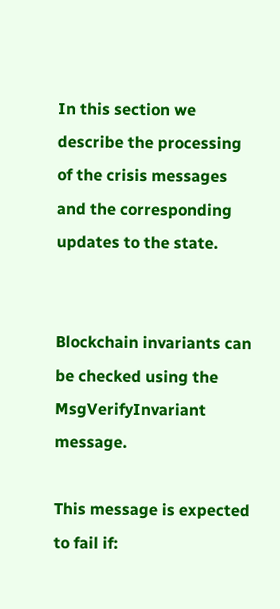In this section we describe the processing of the crisis messages and the corresponding updates to the state.


Blockchain invariants can be checked using the MsgVerifyInvariant message.

This message is expected to fail if: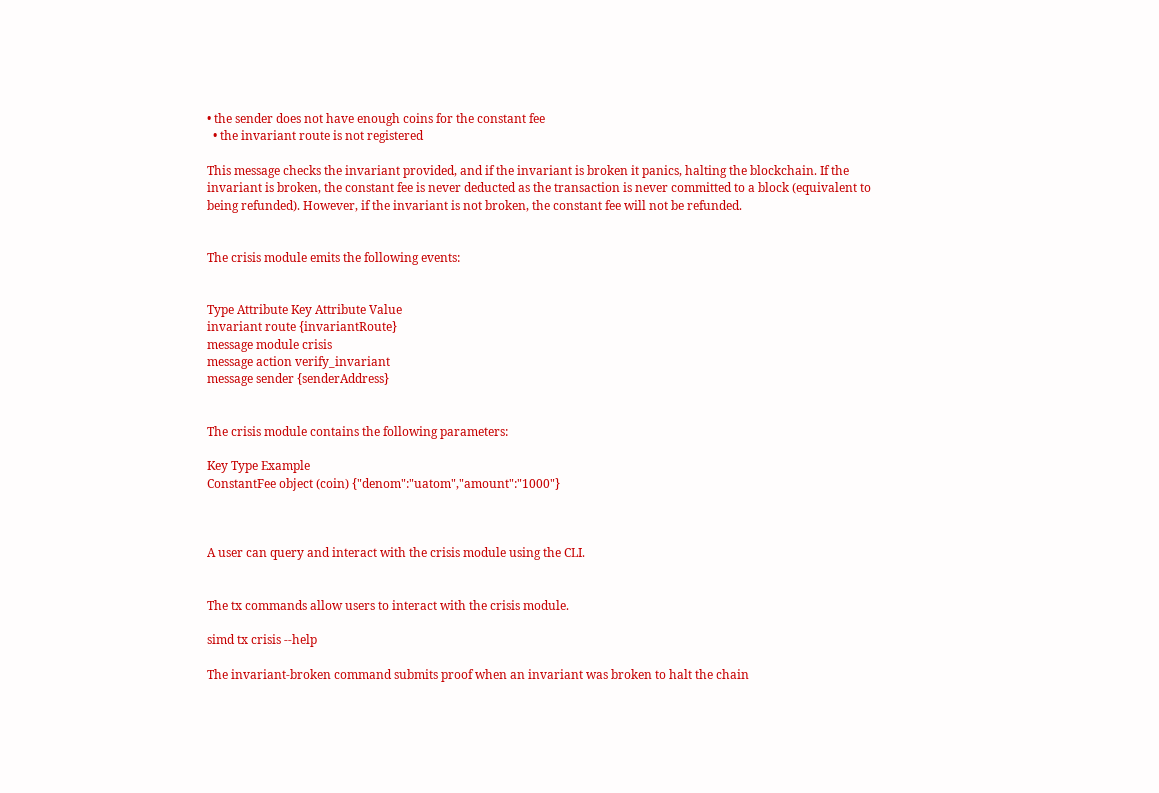• the sender does not have enough coins for the constant fee
  • the invariant route is not registered

This message checks the invariant provided, and if the invariant is broken it panics, halting the blockchain. If the invariant is broken, the constant fee is never deducted as the transaction is never committed to a block (equivalent to being refunded). However, if the invariant is not broken, the constant fee will not be refunded.


The crisis module emits the following events:


Type Attribute Key Attribute Value
invariant route {invariantRoute}
message module crisis
message action verify_invariant
message sender {senderAddress}


The crisis module contains the following parameters:

Key Type Example
ConstantFee object (coin) {"denom":"uatom","amount":"1000"}



A user can query and interact with the crisis module using the CLI.


The tx commands allow users to interact with the crisis module.

simd tx crisis --help

The invariant-broken command submits proof when an invariant was broken to halt the chain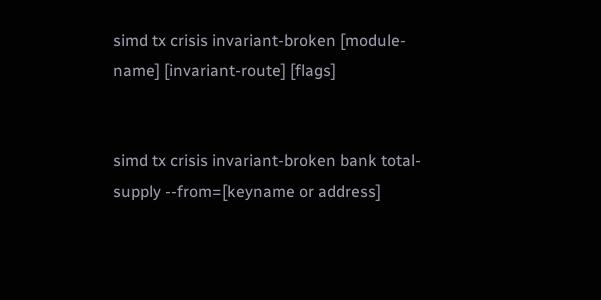simd tx crisis invariant-broken [module-name] [invariant-route] [flags]


simd tx crisis invariant-broken bank total-supply --from=[keyname or address]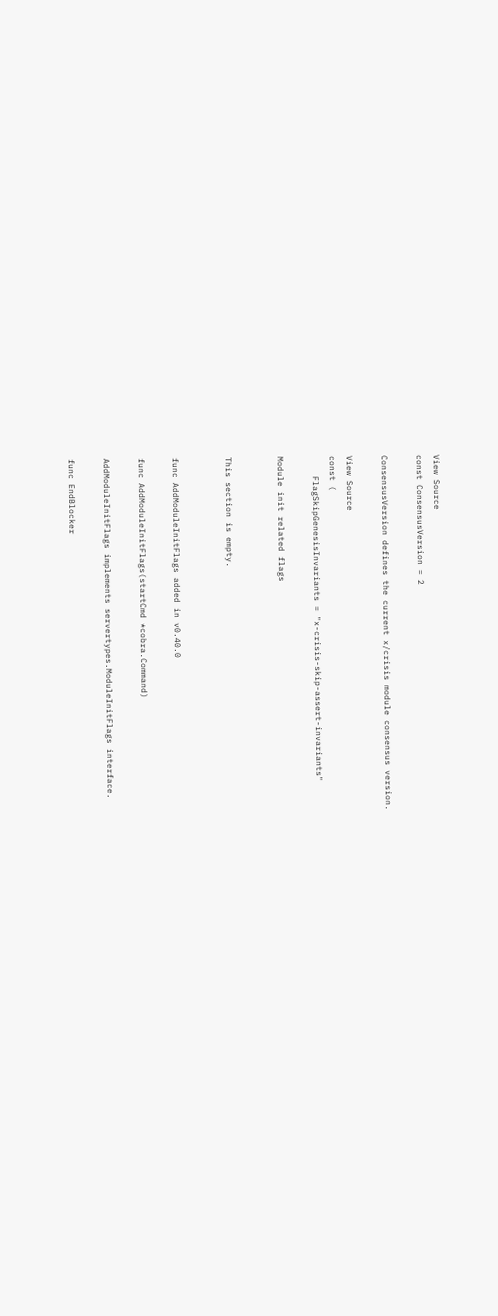View Source
const ConsensusVersion = 2

ConsensusVersion defines the current x/crisis module consensus version.

View Source
const (
    FlagSkipGenesisInvariants = "x-crisis-skip-assert-invariants"

Module init related flags


This section is empty.


func AddModuleInitFlags added in v0.40.0

func AddModuleInitFlags(startCmd *cobra.Command)

AddModuleInitFlags implements servertypes.ModuleInitFlags interface.

func EndBlocker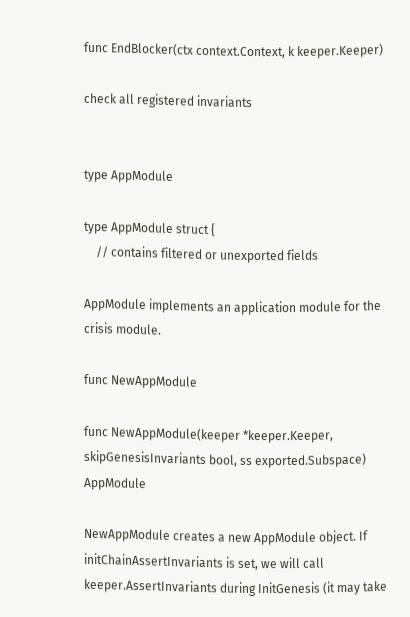func EndBlocker(ctx context.Context, k keeper.Keeper)

check all registered invariants


type AppModule

type AppModule struct {
    // contains filtered or unexported fields

AppModule implements an application module for the crisis module.

func NewAppModule

func NewAppModule(keeper *keeper.Keeper, skipGenesisInvariants bool, ss exported.Subspace) AppModule

NewAppModule creates a new AppModule object. If initChainAssertInvariants is set, we will call keeper.AssertInvariants during InitGenesis (it may take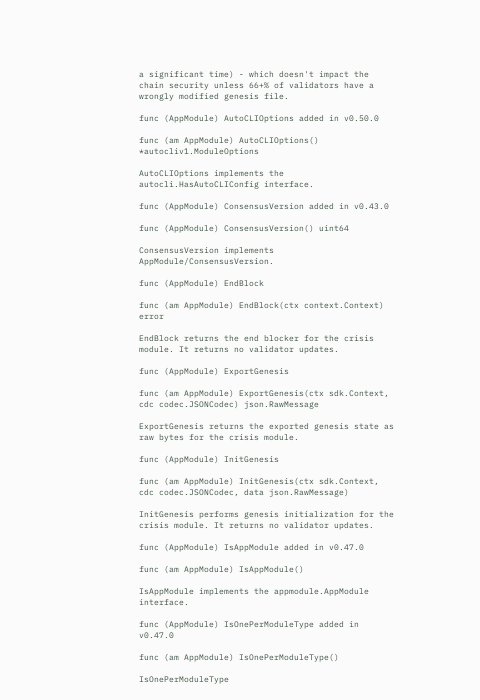a significant time) - which doesn't impact the chain security unless 66+% of validators have a wrongly modified genesis file.

func (AppModule) AutoCLIOptions added in v0.50.0

func (am AppModule) AutoCLIOptions() *autocliv1.ModuleOptions

AutoCLIOptions implements the autocli.HasAutoCLIConfig interface.

func (AppModule) ConsensusVersion added in v0.43.0

func (AppModule) ConsensusVersion() uint64

ConsensusVersion implements AppModule/ConsensusVersion.

func (AppModule) EndBlock

func (am AppModule) EndBlock(ctx context.Context) error

EndBlock returns the end blocker for the crisis module. It returns no validator updates.

func (AppModule) ExportGenesis

func (am AppModule) ExportGenesis(ctx sdk.Context, cdc codec.JSONCodec) json.RawMessage

ExportGenesis returns the exported genesis state as raw bytes for the crisis module.

func (AppModule) InitGenesis

func (am AppModule) InitGenesis(ctx sdk.Context, cdc codec.JSONCodec, data json.RawMessage)

InitGenesis performs genesis initialization for the crisis module. It returns no validator updates.

func (AppModule) IsAppModule added in v0.47.0

func (am AppModule) IsAppModule()

IsAppModule implements the appmodule.AppModule interface.

func (AppModule) IsOnePerModuleType added in v0.47.0

func (am AppModule) IsOnePerModuleType()

IsOnePerModuleType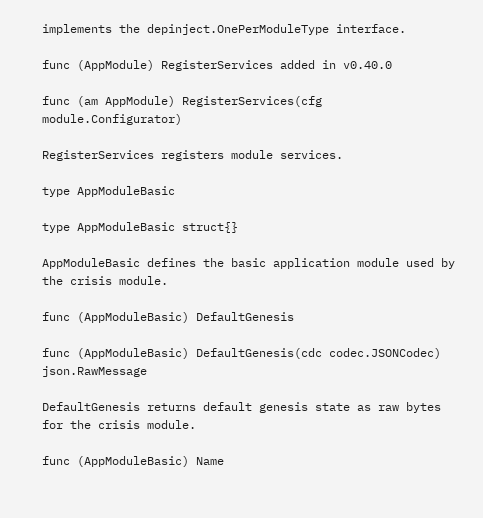implements the depinject.OnePerModuleType interface.

func (AppModule) RegisterServices added in v0.40.0

func (am AppModule) RegisterServices(cfg module.Configurator)

RegisterServices registers module services.

type AppModuleBasic

type AppModuleBasic struct{}

AppModuleBasic defines the basic application module used by the crisis module.

func (AppModuleBasic) DefaultGenesis

func (AppModuleBasic) DefaultGenesis(cdc codec.JSONCodec) json.RawMessage

DefaultGenesis returns default genesis state as raw bytes for the crisis module.

func (AppModuleBasic) Name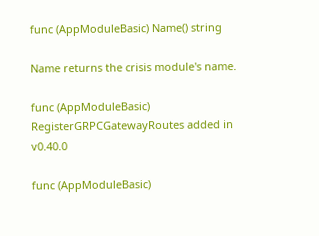func (AppModuleBasic) Name() string

Name returns the crisis module's name.

func (AppModuleBasic) RegisterGRPCGatewayRoutes added in v0.40.0

func (AppModuleBasic)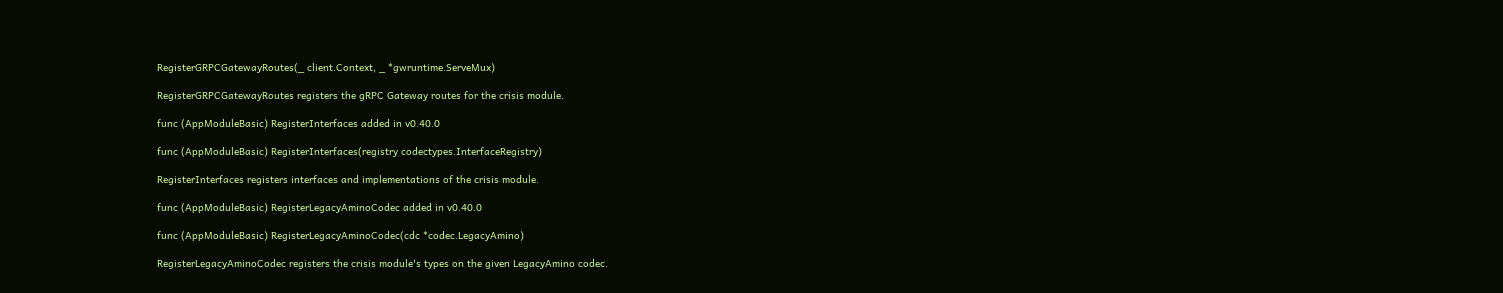RegisterGRPCGatewayRoutes(_ client.Context, _ *gwruntime.ServeMux)

RegisterGRPCGatewayRoutes registers the gRPC Gateway routes for the crisis module.

func (AppModuleBasic) RegisterInterfaces added in v0.40.0

func (AppModuleBasic) RegisterInterfaces(registry codectypes.InterfaceRegistry)

RegisterInterfaces registers interfaces and implementations of the crisis module.

func (AppModuleBasic) RegisterLegacyAminoCodec added in v0.40.0

func (AppModuleBasic) RegisterLegacyAminoCodec(cdc *codec.LegacyAmino)

RegisterLegacyAminoCodec registers the crisis module's types on the given LegacyAmino codec.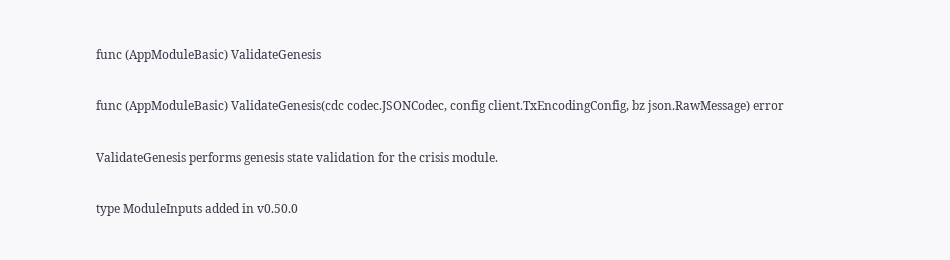func (AppModuleBasic) ValidateGenesis

func (AppModuleBasic) ValidateGenesis(cdc codec.JSONCodec, config client.TxEncodingConfig, bz json.RawMessage) error

ValidateGenesis performs genesis state validation for the crisis module.

type ModuleInputs added in v0.50.0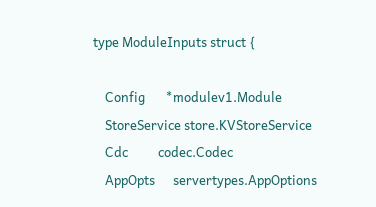type ModuleInputs struct {

    Config       *modulev1.Module
    StoreService store.KVStoreService
    Cdc          codec.Codec
    AppOpts      servertypes.AppOptions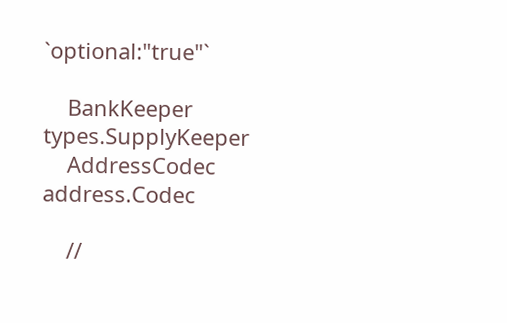`optional:"true"`

    BankKeeper   types.SupplyKeeper
    AddressCodec address.Codec

    //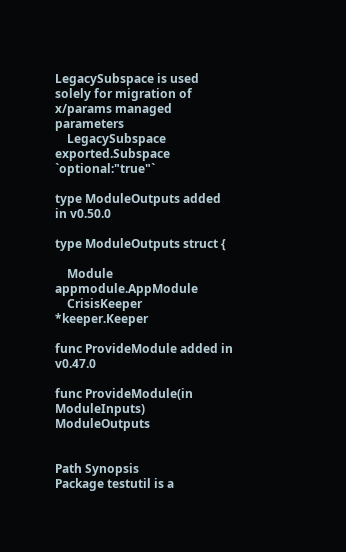LegacySubspace is used solely for migration of x/params managed parameters
    LegacySubspace exported.Subspace `optional:"true"`

type ModuleOutputs added in v0.50.0

type ModuleOutputs struct {

    Module       appmodule.AppModule
    CrisisKeeper *keeper.Keeper

func ProvideModule added in v0.47.0

func ProvideModule(in ModuleInputs) ModuleOutputs


Path Synopsis
Package testutil is a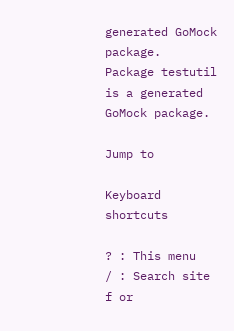generated GoMock package.
Package testutil is a generated GoMock package.

Jump to

Keyboard shortcuts

? : This menu
/ : Search site
f or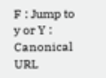F : Jump to
y or Y : Canonical URL